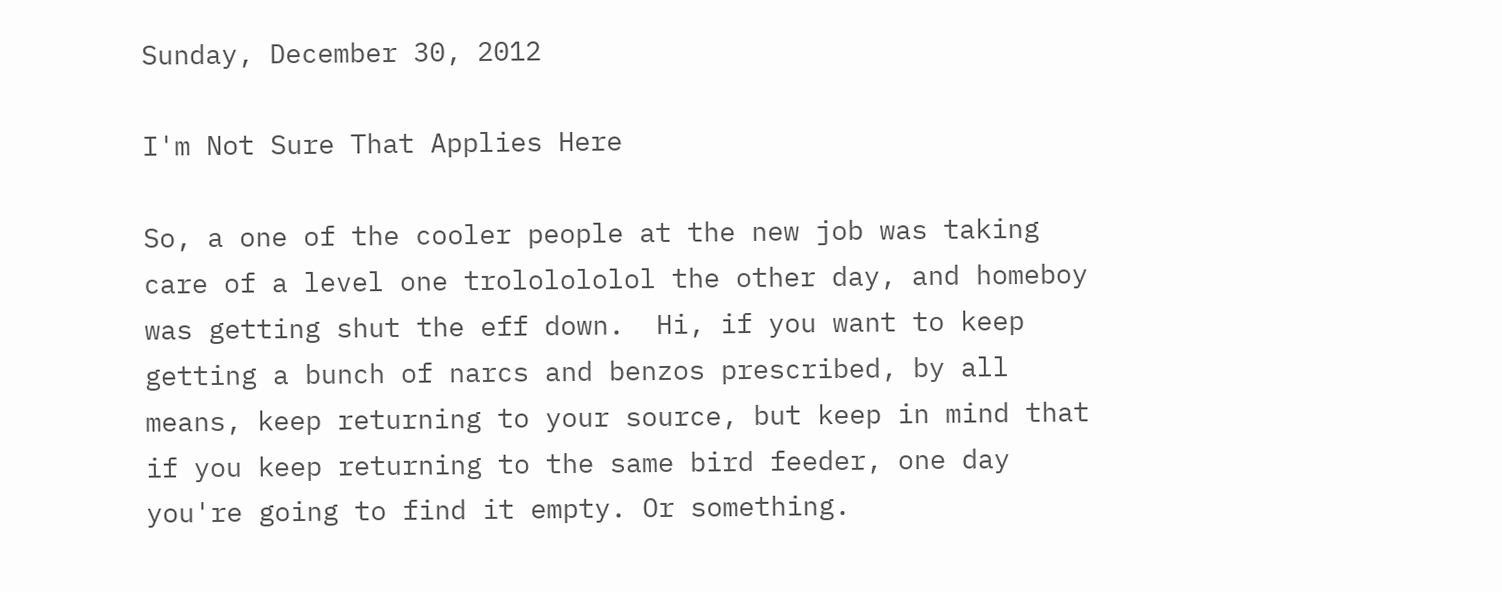Sunday, December 30, 2012

I'm Not Sure That Applies Here

So, a one of the cooler people at the new job was taking care of a level one trololololol the other day, and homeboy was getting shut the eff down.  Hi, if you want to keep getting a bunch of narcs and benzos prescribed, by all means, keep returning to your source, but keep in mind that if you keep returning to the same bird feeder, one day you're going to find it empty. Or something.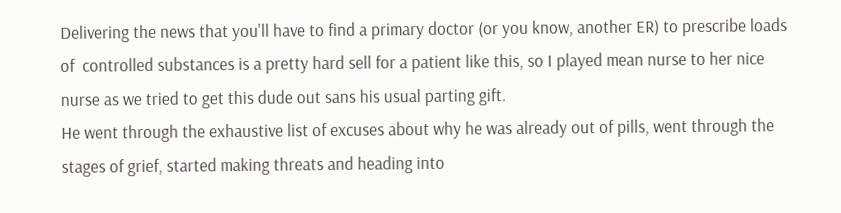Delivering the news that you'll have to find a primary doctor (or you know, another ER) to prescribe loads of  controlled substances is a pretty hard sell for a patient like this, so I played mean nurse to her nice nurse as we tried to get this dude out sans his usual parting gift.
He went through the exhaustive list of excuses about why he was already out of pills, went through the stages of grief, started making threats and heading into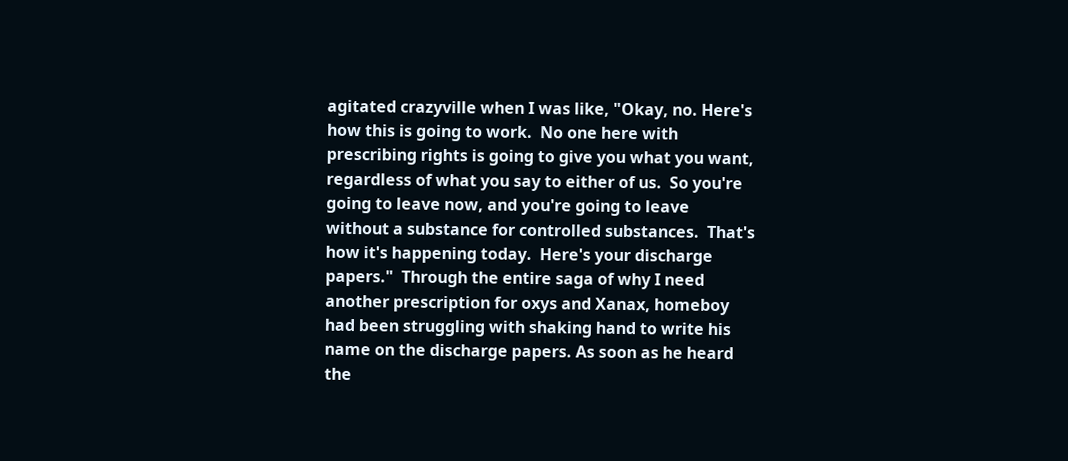agitated crazyville when I was like, "Okay, no. Here's how this is going to work.  No one here with prescribing rights is going to give you what you want, regardless of what you say to either of us.  So you're going to leave now, and you're going to leave without a substance for controlled substances.  That's how it's happening today.  Here's your discharge papers."  Through the entire saga of why I need another prescription for oxys and Xanax, homeboy had been struggling with shaking hand to write his name on the discharge papers. As soon as he heard the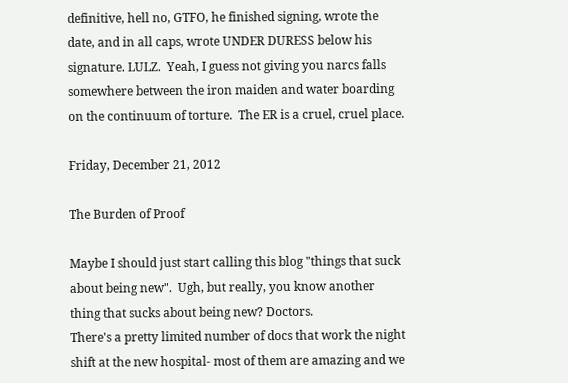definitive, hell no, GTFO, he finished signing, wrote the date, and in all caps, wrote UNDER DURESS below his signature. LULZ.  Yeah, I guess not giving you narcs falls somewhere between the iron maiden and water boarding on the continuum of torture.  The ER is a cruel, cruel place.

Friday, December 21, 2012

The Burden of Proof

Maybe I should just start calling this blog "things that suck about being new".  Ugh, but really, you know another thing that sucks about being new? Doctors.
There's a pretty limited number of docs that work the night shift at the new hospital- most of them are amazing and we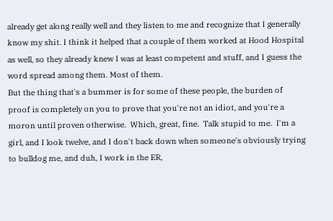already get along really well and they listen to me and recognize that I generally know my shit. I think it helped that a couple of them worked at Hood Hospital as well, so they already knew I was at least competent and stuff, and I guess the word spread among them. Most of them.
But the thing that's a bummer is for some of these people, the burden of proof is completely on you to prove that you're not an idiot, and you're a moron until proven otherwise.  Which, great, fine.  Talk stupid to me.  I'm a girl, and I look twelve, and I don't back down when someone's obviously trying to bulldog me, and duh, I work in the ER,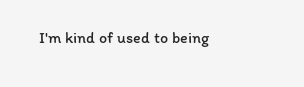I'm kind of used to being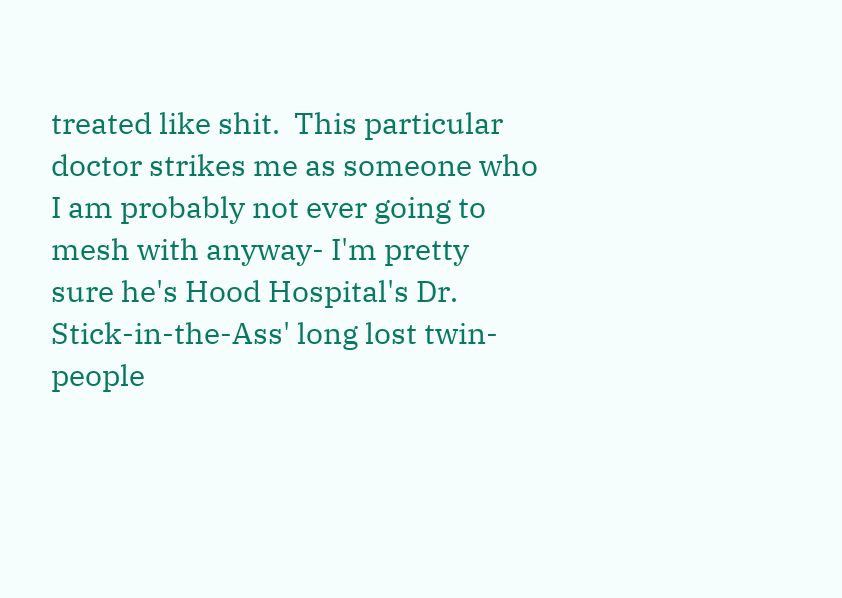treated like shit.  This particular doctor strikes me as someone who I am probably not ever going to mesh with anyway- I'm pretty sure he's Hood Hospital's Dr. Stick-in-the-Ass' long lost twin- people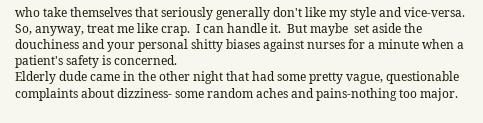who take themselves that seriously generally don't like my style and vice-versa. So, anyway, treat me like crap.  I can handle it.  But maybe  set aside the douchiness and your personal shitty biases against nurses for a minute when a patient's safety is concerned.
Elderly dude came in the other night that had some pretty vague, questionable complaints about dizziness- some random aches and pains-nothing too major.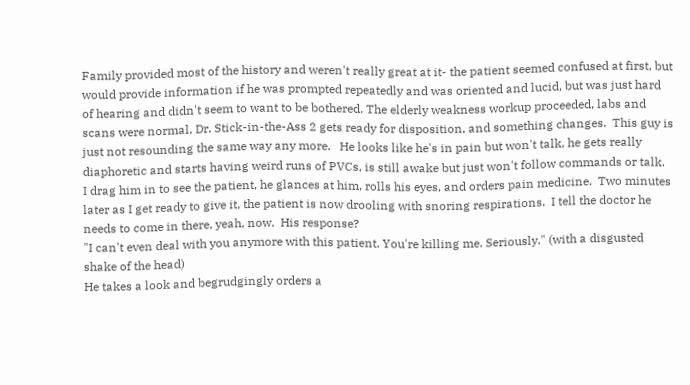Family provided most of the history and weren't really great at it- the patient seemed confused at first, but would provide information if he was prompted repeatedly and was oriented and lucid, but was just hard of hearing and didn't seem to want to be bothered. The elderly weakness workup proceeded, labs and scans were normal, Dr. Stick-in-the-Ass 2 gets ready for disposition, and something changes.  This guy is just not resounding the same way any more.   He looks like he's in pain but won't talk, he gets really diaphoretic and starts having weird runs of PVCs, is still awake but just won't follow commands or talk.  I drag him in to see the patient, he glances at him, rolls his eyes, and orders pain medicine.  Two minutes later as I get ready to give it, the patient is now drooling with snoring respirations.  I tell the doctor he needs to come in there, yeah, now.  His response?
"I can't even deal with you anymore with this patient. You're killing me. Seriously." (with a disgusted shake of the head)
He takes a look and begrudgingly orders a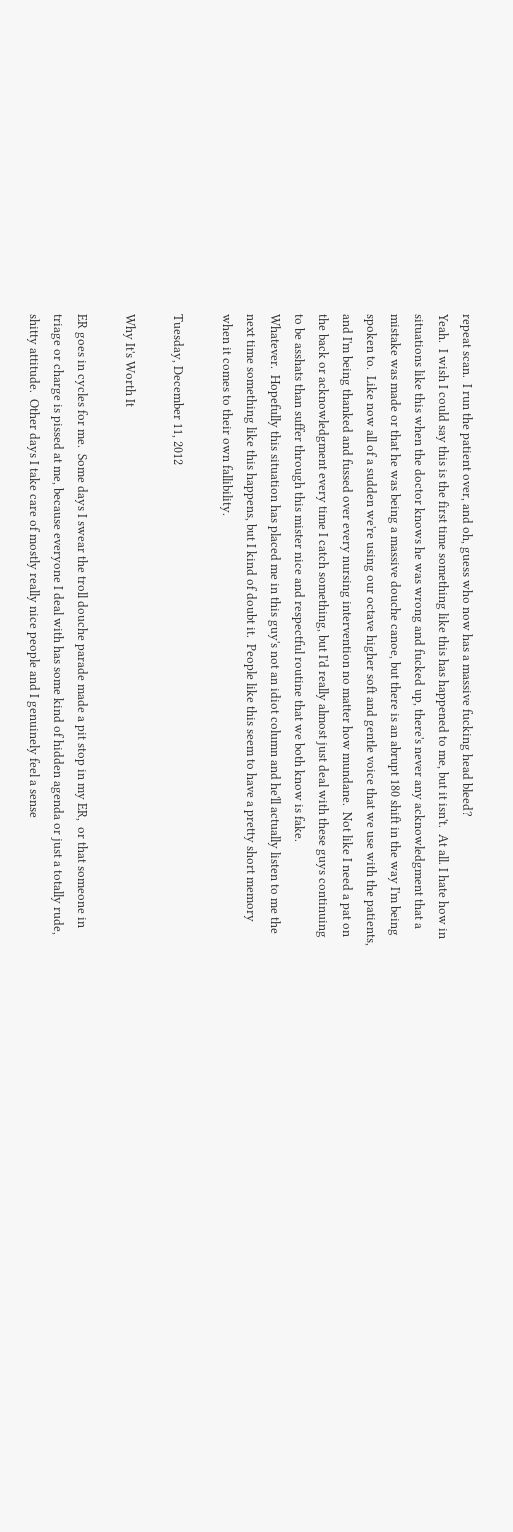repeat scan.  I run the patient over, and oh, guess who now has a massive fucking head bleed?
Yeah.  I wish I could say this is the first time something like this has happened to me, but it isn't.  At all. I hate how in situations like this when the doctor knows he was wrong and fucked up, there's never any acknowledgment that a mistake was made or that he was being a massive douche canoe, but there is an abrupt 180 shift in the way I'm being spoken to.  Like now all of a sudden we're using our octave higher soft and gentle voice that we use with the patients, and I'm being thanked and fussed over every nursing intervention no matter how mundane.  Not like I need a pat on the back or acknowledgment every time I catch something, but I'd really almost just deal with these guys continuing to be asshats than suffer through this mister nice and respectful routine that we both know is fake.
Whatever.  Hopefully this situation has placed me in this guy's not an idiot column and he'll actually listen to me the next time something like this happens, but I kind of doubt it.  People like this seem to have a pretty short memory when it comes to their own fallibility.

Tuesday, December 11, 2012

Why It's Worth It

ER goes in cycles for me.  Some days I swear the troll douche parade made a pit stop in my ER,  or that someone in triage or charge is pissed at me, because everyone I deal with has some kind of hidden agenda or just a totally rude, shitty attitude.  Other days I take care of mostly really nice people and I genuinely feel a sense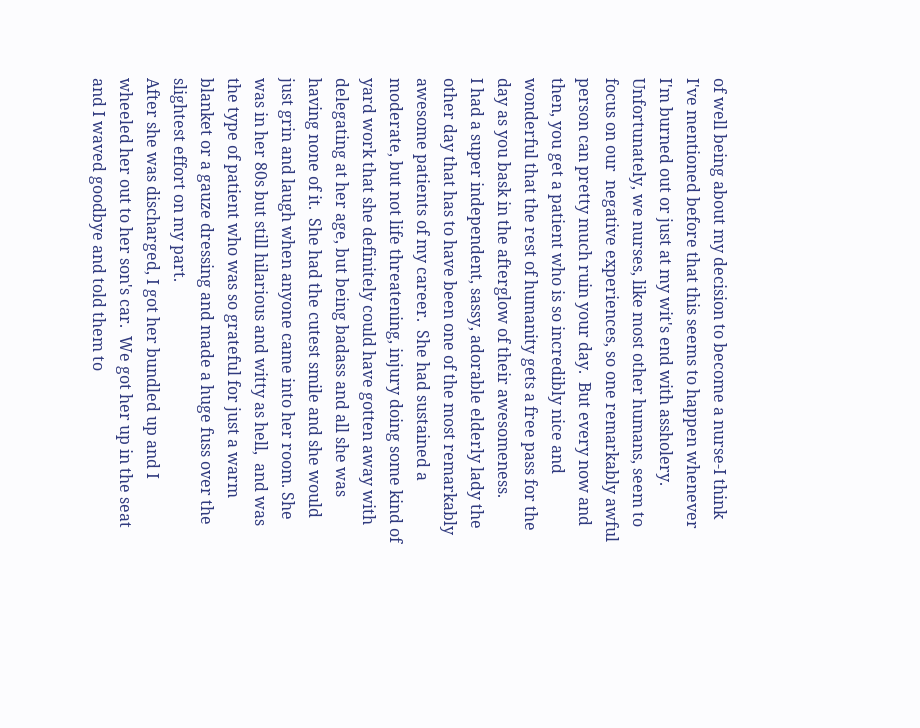of well being about my decision to become a nurse-I think I've mentioned before that this seems to happen whenever I'm burned out or just at my wit's end with assholery.
Unfortunately, we nurses, like most other humans, seem to focus on our  negative experiences, so one remarkably awful person can pretty much ruin your day.  But every now and then, you get a patient who is so incredibly nice and wonderful that the rest of humanity gets a free pass for the day as you bask in the afterglow of their awesomeness.
I had a super independent, sassy, adorable elderly lady the other day that has to have been one of the most remarkably awesome patients of my career.  She had sustained a moderate, but not life threatening, injury doing some kind of yard work that she definitely could have gotten away with delegating at her age, but being badass and all she was having none of it.  She had the cutest smile and she would just grin and laugh when anyone came into her room. She was in her 80s but still hilarious and witty as hell,  and was the type of patient who was so grateful for just a warm blanket or a gauze dressing and made a huge fuss over the slightest effort on my part.
After she was discharged, I got her bundled up and I wheeled her out to her son's car.  We got her up in the seat and I waved goodbye and told them to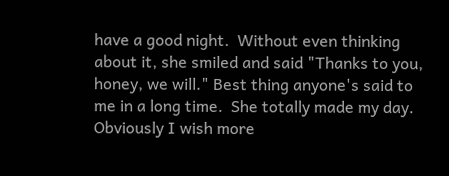have a good night.  Without even thinking about it, she smiled and said "Thanks to you, honey, we will." Best thing anyone's said to me in a long time.  She totally made my day. Obviously I wish more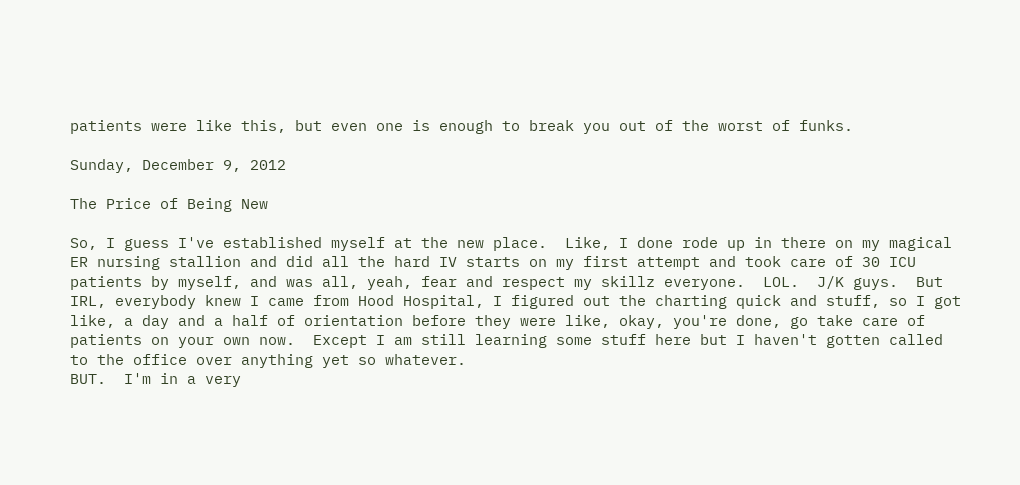patients were like this, but even one is enough to break you out of the worst of funks.

Sunday, December 9, 2012

The Price of Being New

So, I guess I've established myself at the new place.  Like, I done rode up in there on my magical ER nursing stallion and did all the hard IV starts on my first attempt and took care of 30 ICU patients by myself, and was all, yeah, fear and respect my skillz everyone.  LOL.  J/K guys.  But IRL, everybody knew I came from Hood Hospital, I figured out the charting quick and stuff, so I got like, a day and a half of orientation before they were like, okay, you're done, go take care of patients on your own now.  Except I am still learning some stuff here but I haven't gotten called to the office over anything yet so whatever.
BUT.  I'm in a very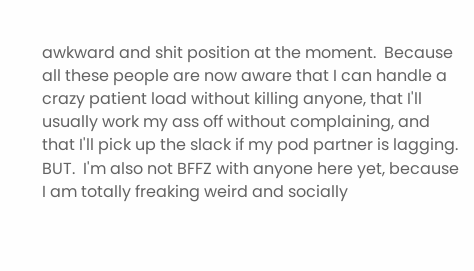awkward and shit position at the moment.  Because all these people are now aware that I can handle a crazy patient load without killing anyone, that I'll usually work my ass off without complaining, and that I'll pick up the slack if my pod partner is lagging.  BUT.  I'm also not BFFZ with anyone here yet, because I am totally freaking weird and socially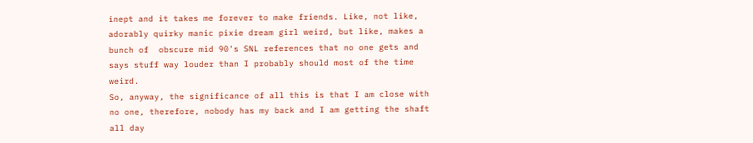inept and it takes me forever to make friends. Like, not like, adorably quirky manic pixie dream girl weird, but like, makes a bunch of  obscure mid 90's SNL references that no one gets and says stuff way louder than I probably should most of the time weird.
So, anyway, the significance of all this is that I am close with no one, therefore, nobody has my back and I am getting the shaft all day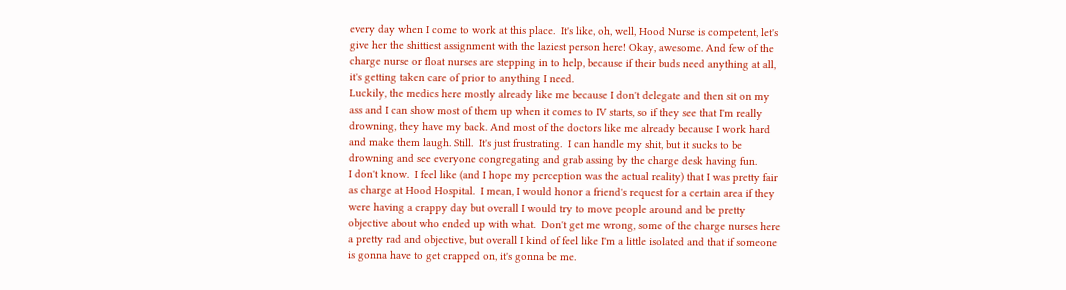every day when I come to work at this place.  It's like, oh, well, Hood Nurse is competent, let's give her the shittiest assignment with the laziest person here! Okay, awesome. And few of the charge nurse or float nurses are stepping in to help, because if their buds need anything at all, it's getting taken care of prior to anything I need.
Luckily, the medics here mostly already like me because I don't delegate and then sit on my ass and I can show most of them up when it comes to IV starts, so if they see that I'm really drowning, they have my back. And most of the doctors like me already because I work hard and make them laugh. Still.  It's just frustrating.  I can handle my shit, but it sucks to be drowning and see everyone congregating and grab assing by the charge desk having fun.
I don't know.  I feel like (and I hope my perception was the actual reality) that I was pretty fair as charge at Hood Hospital.  I mean, I would honor a friend's request for a certain area if they were having a crappy day but overall I would try to move people around and be pretty objective about who ended up with what.  Don't get me wrong, some of the charge nurses here a pretty rad and objective, but overall I kind of feel like I'm a little isolated and that if someone is gonna have to get crapped on, it's gonna be me.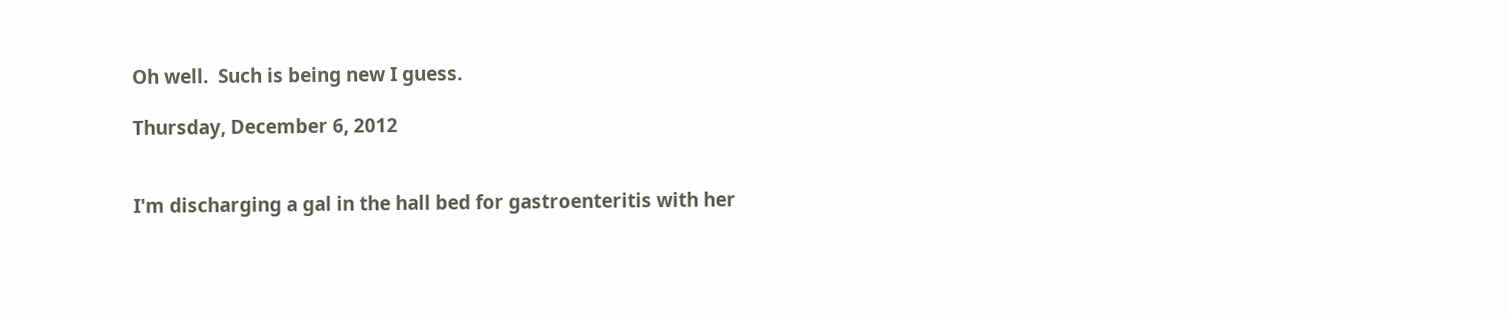Oh well.  Such is being new I guess.

Thursday, December 6, 2012


I'm discharging a gal in the hall bed for gastroenteritis with her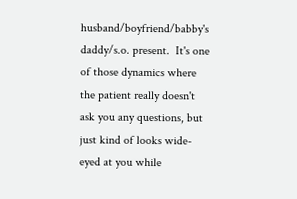husband/boyfriend/babby's daddy/s.o. present.  It's one of those dynamics where the patient really doesn't ask you any questions, but just kind of looks wide-eyed at you while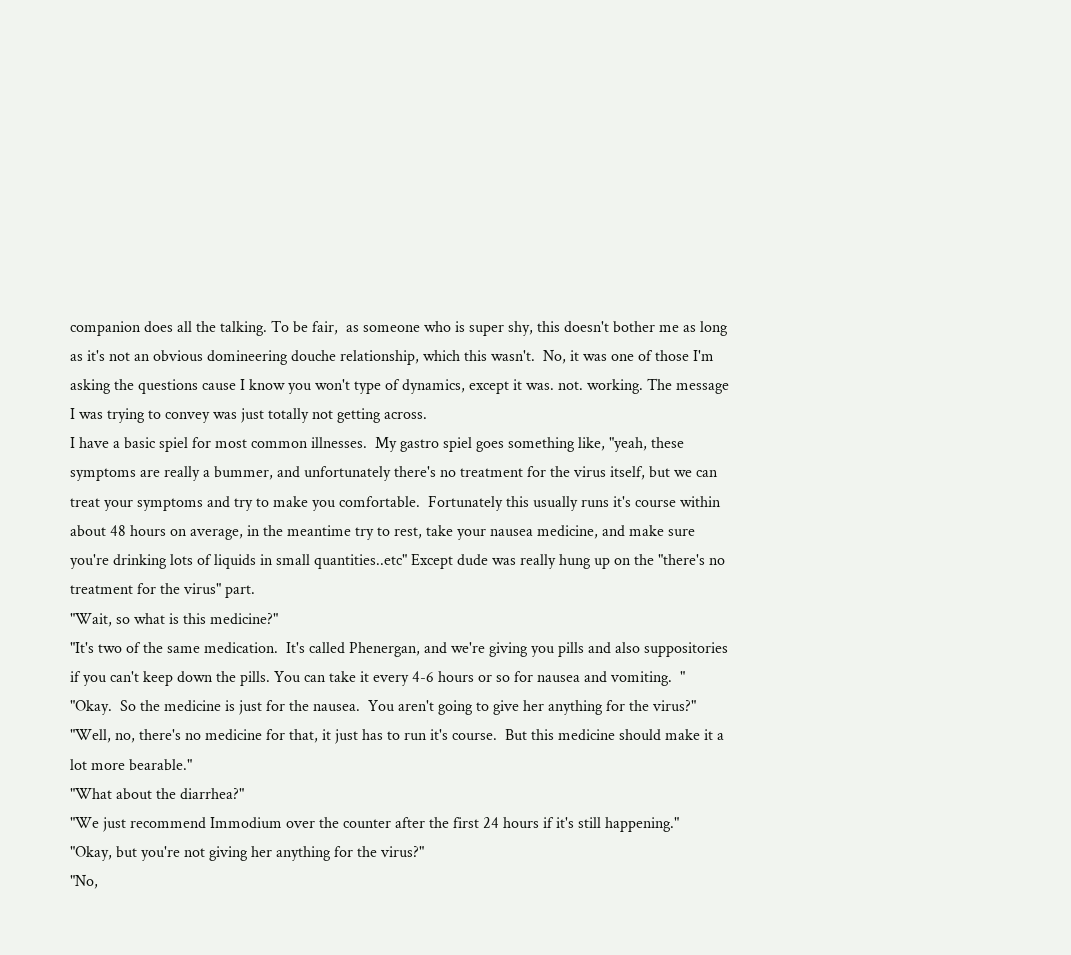companion does all the talking. To be fair,  as someone who is super shy, this doesn't bother me as long as it's not an obvious domineering douche relationship, which this wasn't.  No, it was one of those I'm asking the questions cause I know you won't type of dynamics, except it was. not. working. The message I was trying to convey was just totally not getting across.
I have a basic spiel for most common illnesses.  My gastro spiel goes something like, "yeah, these symptoms are really a bummer, and unfortunately there's no treatment for the virus itself, but we can treat your symptoms and try to make you comfortable.  Fortunately this usually runs it's course within about 48 hours on average, in the meantime try to rest, take your nausea medicine, and make sure you're drinking lots of liquids in small quantities..etc" Except dude was really hung up on the "there's no treatment for the virus" part.
"Wait, so what is this medicine?"
"It's two of the same medication.  It's called Phenergan, and we're giving you pills and also suppositories if you can't keep down the pills. You can take it every 4-6 hours or so for nausea and vomiting.  "
"Okay.  So the medicine is just for the nausea.  You aren't going to give her anything for the virus?"
"Well, no, there's no medicine for that, it just has to run it's course.  But this medicine should make it a lot more bearable."
"What about the diarrhea?"
"We just recommend Immodium over the counter after the first 24 hours if it's still happening."
"Okay, but you're not giving her anything for the virus?"
"No,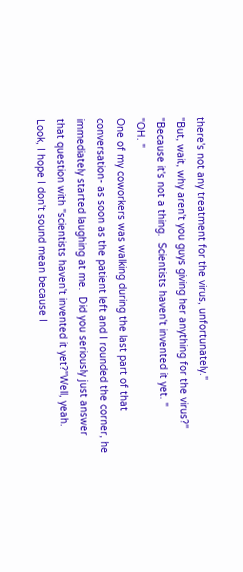there's not any treatment for the virus, unfortunately."
"But, wait, why aren't you guys giving her anything for the virus?"
"Because it's not a thing.  Scientists haven't invented it yet. "
"OH. "
One of my coworkers was walking during the last part of that conversation- as soon as the patient left and I rounded the corner, he immediately started laughing at me.  Did you seriously just answer that question with "scientists haven't invented it yet?"Well, yeah.  Look, I hope I don't sound mean because I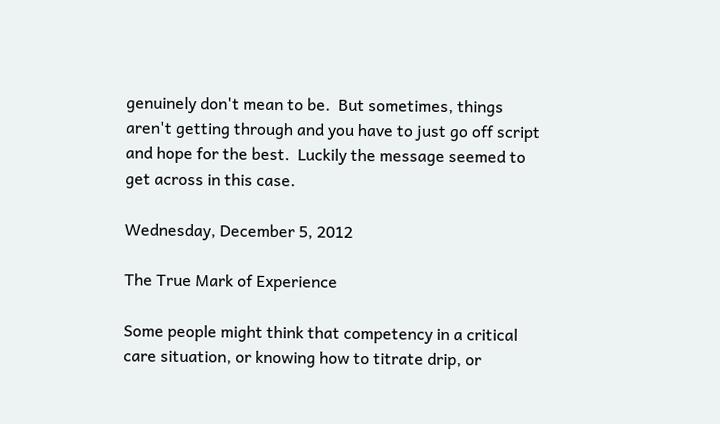genuinely don't mean to be.  But sometimes, things aren't getting through and you have to just go off script and hope for the best.  Luckily the message seemed to get across in this case.

Wednesday, December 5, 2012

The True Mark of Experience

Some people might think that competency in a critical care situation, or knowing how to titrate drip, or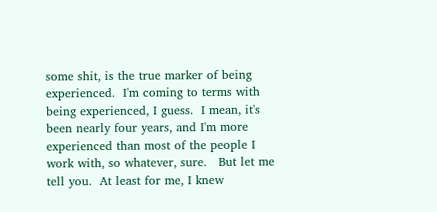some shit, is the true marker of being experienced.  I'm coming to terms with being experienced, I guess.  I mean, it's been nearly four years, and I'm more experienced than most of the people I work with, so whatever, sure.   But let me tell you.  At least for me, I knew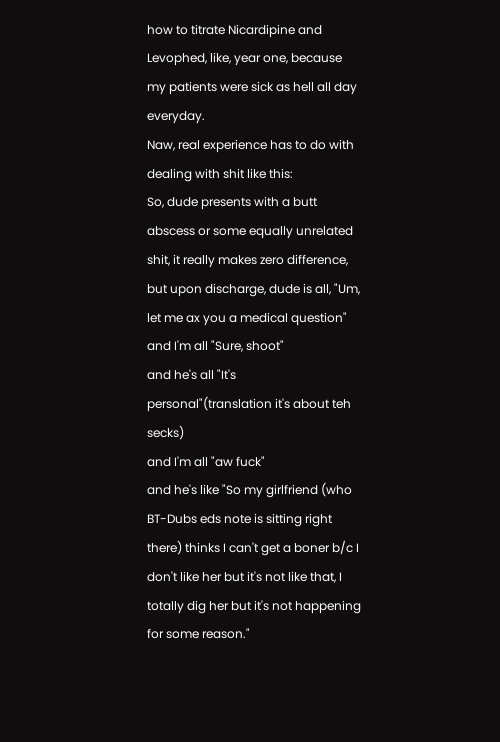how to titrate Nicardipine and Levophed, like, year one, because my patients were sick as hell all day everyday.
Naw, real experience has to do with dealing with shit like this:
So, dude presents with a butt abscess or some equally unrelated shit, it really makes zero difference, but upon discharge, dude is all, "Um, let me ax you a medical question"
and I'm all "Sure, shoot"
and he's all "It's personal"(translation it's about teh secks)
and I'm all "aw fuck"
and he's like "So my girlfriend (who BT-Dubs eds note is sitting right there) thinks I can't get a boner b/c I don't like her but it's not like that, I totally dig her but it's not happening for some reason."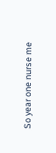So year one nurse me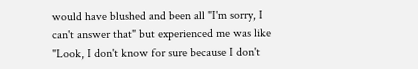would have blushed and been all "I'm sorry, I can't answer that" but experienced me was like "Look, I don't know for sure because I don't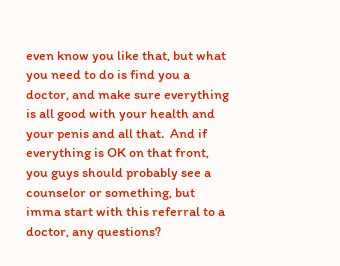even know you like that, but what you need to do is find you a doctor, and make sure everything is all good with your health and your penis and all that.  And if everything is OK on that front, you guys should probably see a counselor or something, but imma start with this referral to a doctor, any questions?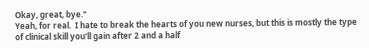Okay, great, bye."
Yeah, for real.  I hate to break the hearts of you new nurses, but this is mostly the type of clinical skill you'll gain after 2 and a half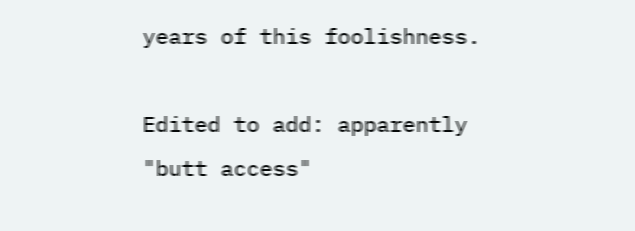years of this foolishness.

Edited to add: apparently "butt access"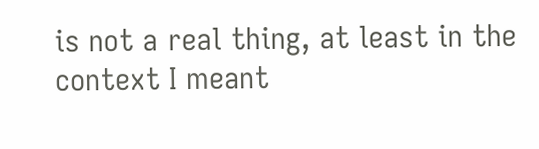is not a real thing, at least in the context I meant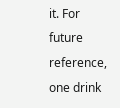it. For future reference, one drink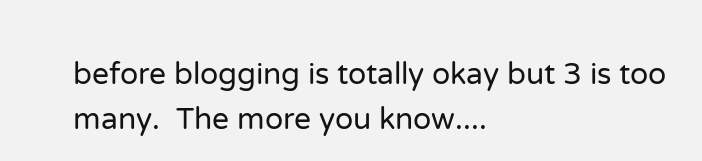before blogging is totally okay but 3 is too many.  The more you know....